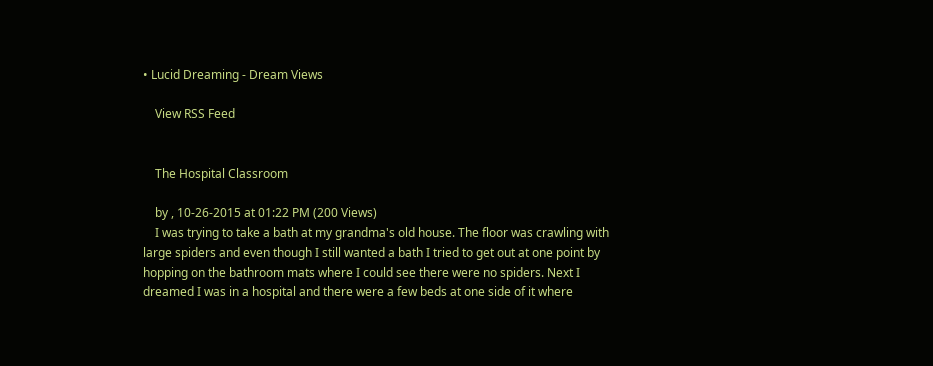• Lucid Dreaming - Dream Views

    View RSS Feed


    The Hospital Classroom

    by , 10-26-2015 at 01:22 PM (200 Views)
    I was trying to take a bath at my grandma's old house. The floor was crawling with large spiders and even though I still wanted a bath I tried to get out at one point by hopping on the bathroom mats where I could see there were no spiders. Next I dreamed I was in a hospital and there were a few beds at one side of it where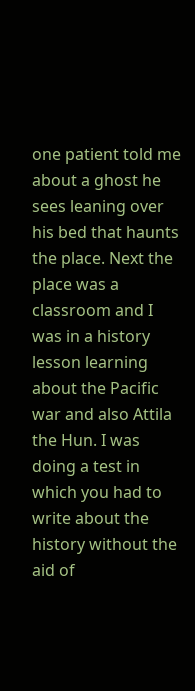one patient told me about a ghost he sees leaning over his bed that haunts the place. Next the place was a classroom and I was in a history lesson learning about the Pacific war and also Attila the Hun. I was doing a test in which you had to write about the history without the aid of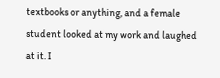textbooks or anything, and a female student looked at my work and laughed at it. I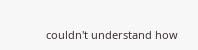couldn't understand how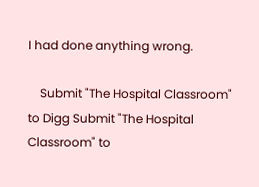I had done anything wrong.

    Submit "The Hospital Classroom" to Digg Submit "The Hospital Classroom" to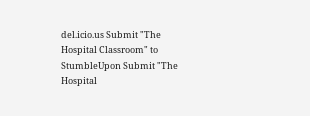del.icio.us Submit "The Hospital Classroom" to StumbleUpon Submit "The Hospital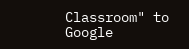Classroom" to Google